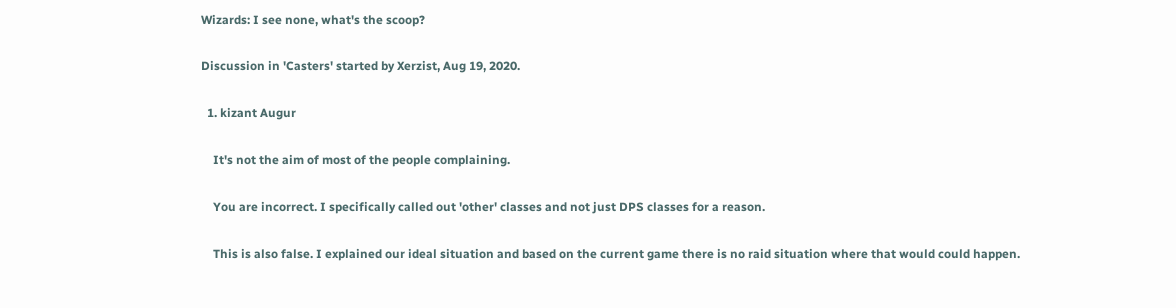Wizards: I see none, what's the scoop?

Discussion in 'Casters' started by Xerzist, Aug 19, 2020.

  1. kizant Augur

    It's not the aim of most of the people complaining.

    You are incorrect. I specifically called out 'other' classes and not just DPS classes for a reason.

    This is also false. I explained our ideal situation and based on the current game there is no raid situation where that would could happen.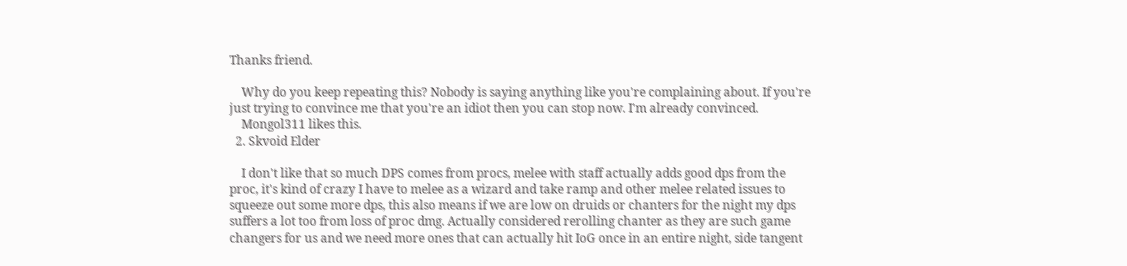Thanks friend.

    Why do you keep repeating this? Nobody is saying anything like you're complaining about. If you're just trying to convince me that you're an idiot then you can stop now. I'm already convinced.
    Mongol311 likes this.
  2. Skvoid Elder

    I don't like that so much DPS comes from procs, melee with staff actually adds good dps from the proc, it's kind of crazy I have to melee as a wizard and take ramp and other melee related issues to squeeze out some more dps, this also means if we are low on druids or chanters for the night my dps suffers a lot too from loss of proc dmg. Actually considered rerolling chanter as they are such game changers for us and we need more ones that can actually hit IoG once in an entire night, side tangent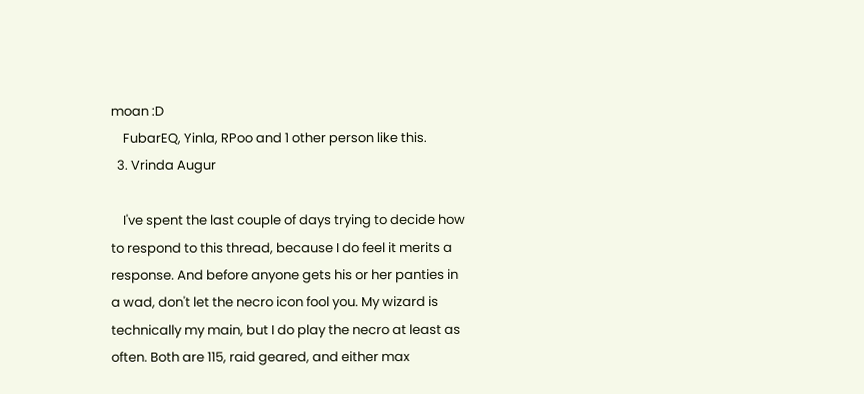moan :D
    FubarEQ, Yinla, RPoo and 1 other person like this.
  3. Vrinda Augur

    I've spent the last couple of days trying to decide how to respond to this thread, because I do feel it merits a response. And before anyone gets his or her panties in a wad, don't let the necro icon fool you. My wizard is technically my main, but I do play the necro at least as often. Both are 115, raid geared, and either max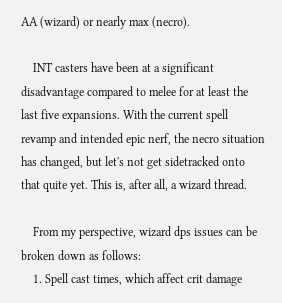AA (wizard) or nearly max (necro).

    INT casters have been at a significant disadvantage compared to melee for at least the last five expansions. With the current spell revamp and intended epic nerf, the necro situation has changed, but let's not get sidetracked onto that quite yet. This is, after all, a wizard thread.

    From my perspective, wizard dps issues can be broken down as follows:
    1. Spell cast times, which affect crit damage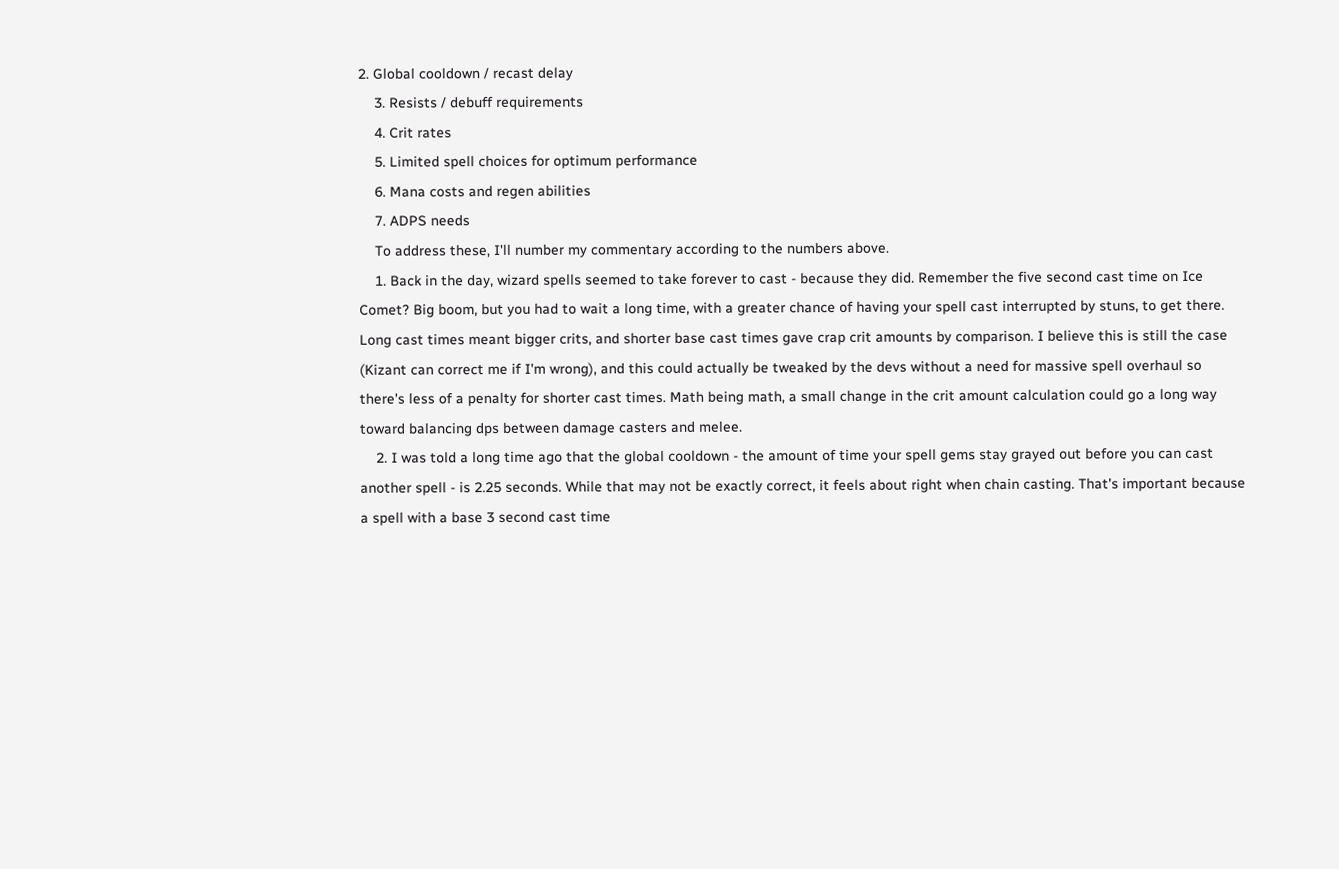2. Global cooldown / recast delay
    3. Resists / debuff requirements
    4. Crit rates
    5. Limited spell choices for optimum performance
    6. Mana costs and regen abilities
    7. ADPS needs
    To address these, I'll number my commentary according to the numbers above.
    1. Back in the day, wizard spells seemed to take forever to cast - because they did. Remember the five second cast time on Ice Comet? Big boom, but you had to wait a long time, with a greater chance of having your spell cast interrupted by stuns, to get there. Long cast times meant bigger crits, and shorter base cast times gave crap crit amounts by comparison. I believe this is still the case (Kizant can correct me if I'm wrong), and this could actually be tweaked by the devs without a need for massive spell overhaul so there's less of a penalty for shorter cast times. Math being math, a small change in the crit amount calculation could go a long way toward balancing dps between damage casters and melee.
    2. I was told a long time ago that the global cooldown - the amount of time your spell gems stay grayed out before you can cast another spell - is 2.25 seconds. While that may not be exactly correct, it feels about right when chain casting. That's important because a spell with a base 3 second cast time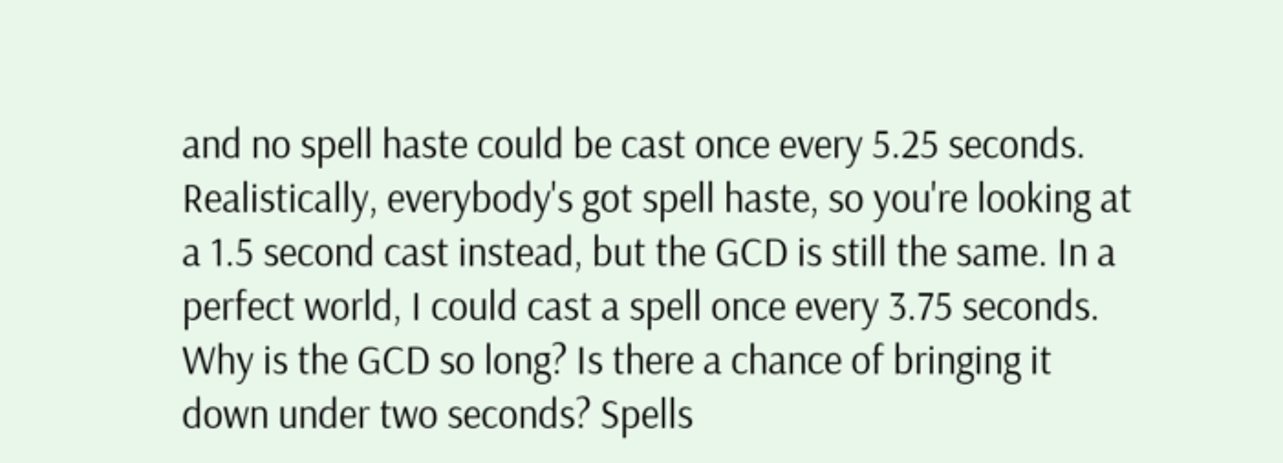and no spell haste could be cast once every 5.25 seconds. Realistically, everybody's got spell haste, so you're looking at a 1.5 second cast instead, but the GCD is still the same. In a perfect world, I could cast a spell once every 3.75 seconds. Why is the GCD so long? Is there a chance of bringing it down under two seconds? Spells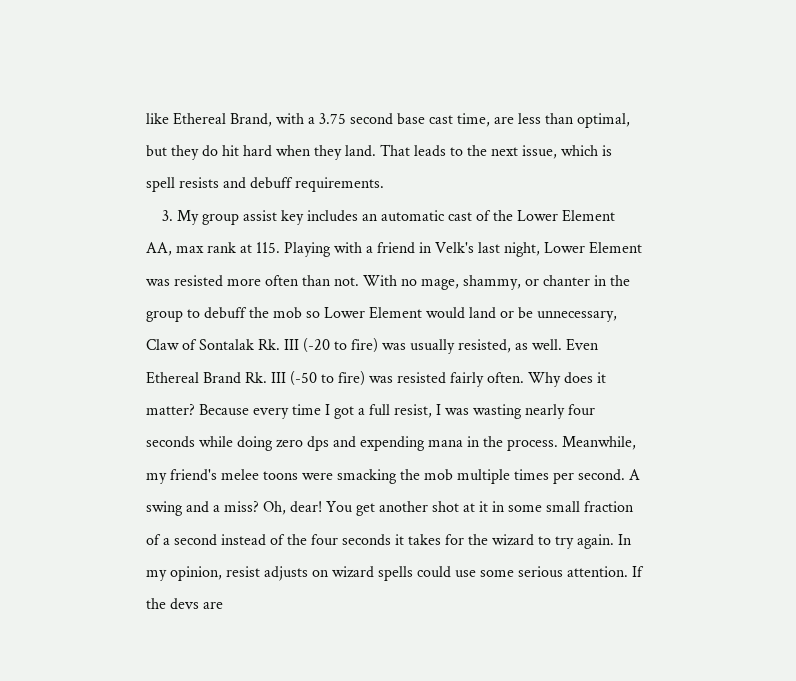like Ethereal Brand, with a 3.75 second base cast time, are less than optimal, but they do hit hard when they land. That leads to the next issue, which is spell resists and debuff requirements.
    3. My group assist key includes an automatic cast of the Lower Element AA, max rank at 115. Playing with a friend in Velk's last night, Lower Element was resisted more often than not. With no mage, shammy, or chanter in the group to debuff the mob so Lower Element would land or be unnecessary, Claw of Sontalak Rk. III (-20 to fire) was usually resisted, as well. Even Ethereal Brand Rk. III (-50 to fire) was resisted fairly often. Why does it matter? Because every time I got a full resist, I was wasting nearly four seconds while doing zero dps and expending mana in the process. Meanwhile, my friend's melee toons were smacking the mob multiple times per second. A swing and a miss? Oh, dear! You get another shot at it in some small fraction of a second instead of the four seconds it takes for the wizard to try again. In my opinion, resist adjusts on wizard spells could use some serious attention. If the devs are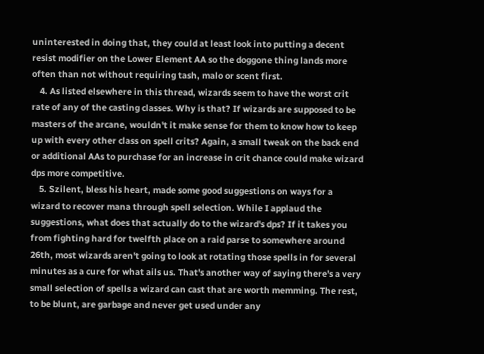uninterested in doing that, they could at least look into putting a decent resist modifier on the Lower Element AA so the doggone thing lands more often than not without requiring tash, malo or scent first.
    4. As listed elsewhere in this thread, wizards seem to have the worst crit rate of any of the casting classes. Why is that? If wizards are supposed to be masters of the arcane, wouldn't it make sense for them to know how to keep up with every other class on spell crits? Again, a small tweak on the back end or additional AAs to purchase for an increase in crit chance could make wizard dps more competitive.
    5. Szilent, bless his heart, made some good suggestions on ways for a wizard to recover mana through spell selection. While I applaud the suggestions, what does that actually do to the wizard's dps? If it takes you from fighting hard for twelfth place on a raid parse to somewhere around 26th, most wizards aren't going to look at rotating those spells in for several minutes as a cure for what ails us. That's another way of saying there's a very small selection of spells a wizard can cast that are worth memming. The rest, to be blunt, are garbage and never get used under any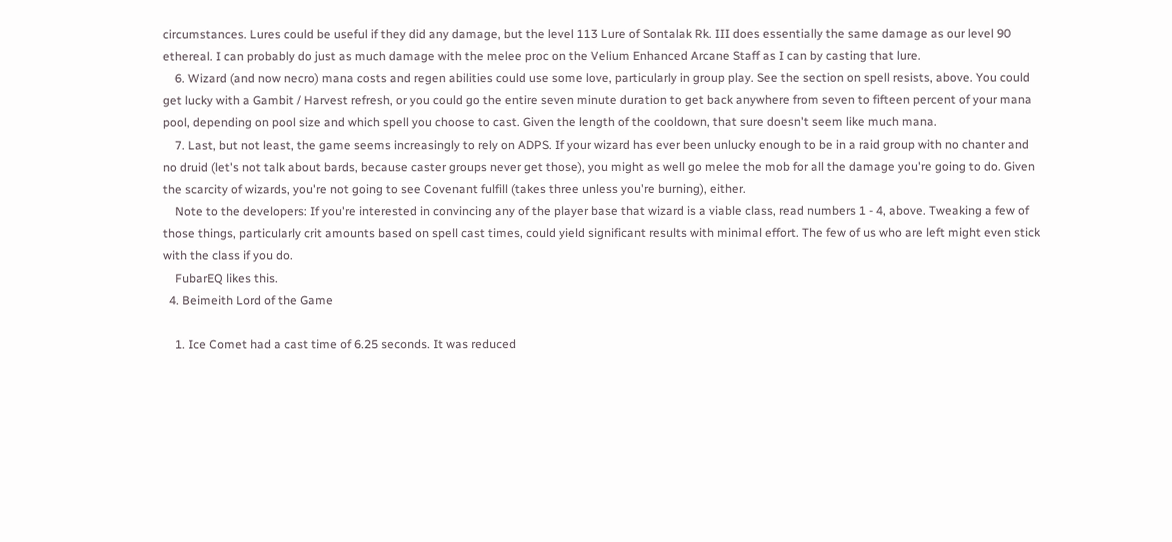circumstances. Lures could be useful if they did any damage, but the level 113 Lure of Sontalak Rk. III does essentially the same damage as our level 90 ethereal. I can probably do just as much damage with the melee proc on the Velium Enhanced Arcane Staff as I can by casting that lure.
    6. Wizard (and now necro) mana costs and regen abilities could use some love, particularly in group play. See the section on spell resists, above. You could get lucky with a Gambit / Harvest refresh, or you could go the entire seven minute duration to get back anywhere from seven to fifteen percent of your mana pool, depending on pool size and which spell you choose to cast. Given the length of the cooldown, that sure doesn't seem like much mana.
    7. Last, but not least, the game seems increasingly to rely on ADPS. If your wizard has ever been unlucky enough to be in a raid group with no chanter and no druid (let's not talk about bards, because caster groups never get those), you might as well go melee the mob for all the damage you're going to do. Given the scarcity of wizards, you're not going to see Covenant fulfill (takes three unless you're burning), either.
    Note to the developers: If you're interested in convincing any of the player base that wizard is a viable class, read numbers 1 - 4, above. Tweaking a few of those things, particularly crit amounts based on spell cast times, could yield significant results with minimal effort. The few of us who are left might even stick with the class if you do.
    FubarEQ likes this.
  4. Beimeith Lord of the Game

    1. Ice Comet had a cast time of 6.25 seconds. It was reduced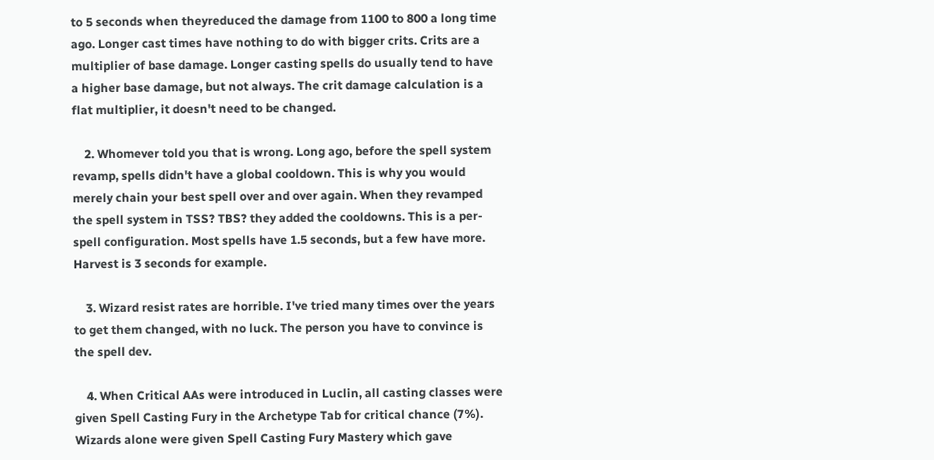to 5 seconds when theyreduced the damage from 1100 to 800 a long time ago. Longer cast times have nothing to do with bigger crits. Crits are a multiplier of base damage. Longer casting spells do usually tend to have a higher base damage, but not always. The crit damage calculation is a flat multiplier, it doesn't need to be changed.

    2. Whomever told you that is wrong. Long ago, before the spell system revamp, spells didn't have a global cooldown. This is why you would merely chain your best spell over and over again. When they revamped the spell system in TSS? TBS? they added the cooldowns. This is a per-spell configuration. Most spells have 1.5 seconds, but a few have more. Harvest is 3 seconds for example.

    3. Wizard resist rates are horrible. I've tried many times over the years to get them changed, with no luck. The person you have to convince is the spell dev.

    4. When Critical AAs were introduced in Luclin, all casting classes were given Spell Casting Fury in the Archetype Tab for critical chance (7%). Wizards alone were given Spell Casting Fury Mastery which gave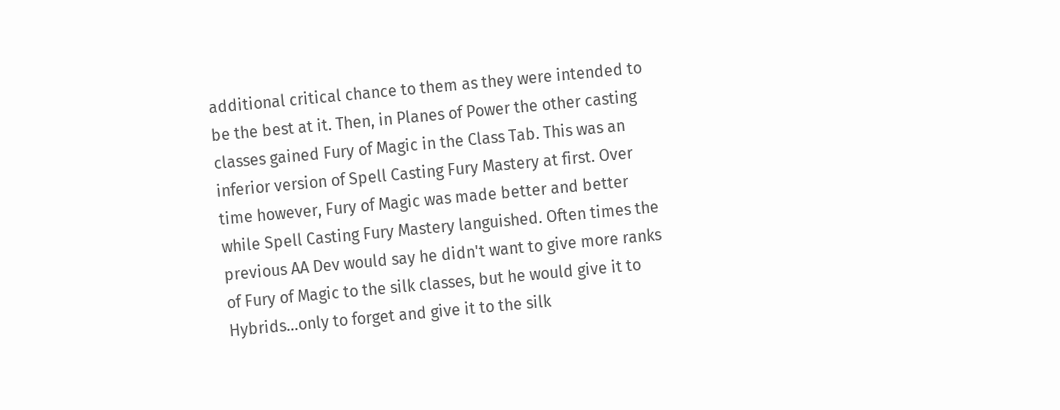additional critical chance to them as they were intended to be the best at it. Then, in Planes of Power the other casting classes gained Fury of Magic in the Class Tab. This was an inferior version of Spell Casting Fury Mastery at first. Over time however, Fury of Magic was made better and better while Spell Casting Fury Mastery languished. Often times the previous AA Dev would say he didn't want to give more ranks of Fury of Magic to the silk classes, but he would give it to Hybrids...only to forget and give it to the silk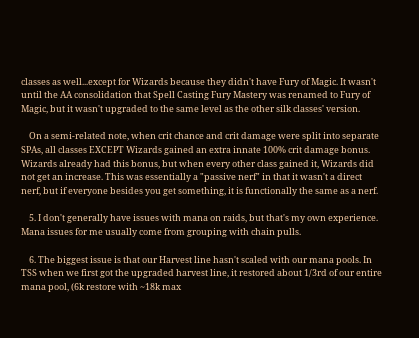classes as well...except for Wizards because they didn't have Fury of Magic. It wasn't until the AA consolidation that Spell Casting Fury Mastery was renamed to Fury of Magic, but it wasn't upgraded to the same level as the other silk classes' version.

    On a semi-related note, when crit chance and crit damage were split into separate SPAs, all classes EXCEPT Wizards gained an extra innate 100% crit damage bonus. Wizards already had this bonus, but when every other class gained it, Wizards did not get an increase. This was essentially a "passive nerf" in that it wasn't a direct nerf, but if everyone besides you get something, it is functionally the same as a nerf.

    5. I don't generally have issues with mana on raids, but that's my own experience. Mana issues for me usually come from grouping with chain pulls.

    6. The biggest issue is that our Harvest line hasn't scaled with our mana pools. In TSS when we first got the upgraded harvest line, it restored about 1/3rd of our entire mana pool, (6k restore with ~18k max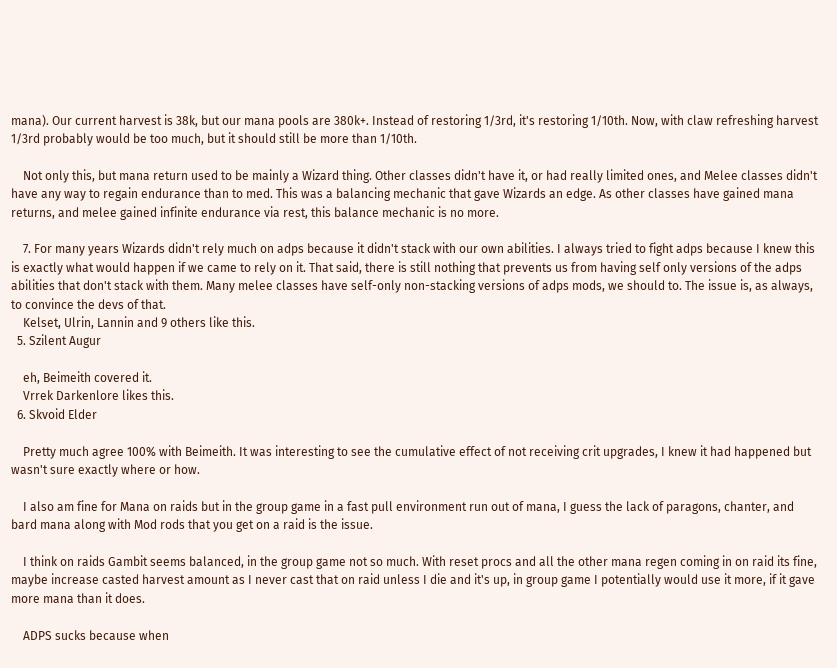mana). Our current harvest is 38k, but our mana pools are 380k+. Instead of restoring 1/3rd, it's restoring 1/10th. Now, with claw refreshing harvest 1/3rd probably would be too much, but it should still be more than 1/10th.

    Not only this, but mana return used to be mainly a Wizard thing. Other classes didn't have it, or had really limited ones, and Melee classes didn't have any way to regain endurance than to med. This was a balancing mechanic that gave Wizards an edge. As other classes have gained mana returns, and melee gained infinite endurance via rest, this balance mechanic is no more.

    7. For many years Wizards didn't rely much on adps because it didn't stack with our own abilities. I always tried to fight adps because I knew this is exactly what would happen if we came to rely on it. That said, there is still nothing that prevents us from having self only versions of the adps abilities that don't stack with them. Many melee classes have self-only non-stacking versions of adps mods, we should to. The issue is, as always, to convince the devs of that.
    Kelset, Ulrin, Lannin and 9 others like this.
  5. Szilent Augur

    eh, Beimeith covered it.
    Vrrek Darkenlore likes this.
  6. Skvoid Elder

    Pretty much agree 100% with Beimeith. It was interesting to see the cumulative effect of not receiving crit upgrades, I knew it had happened but wasn't sure exactly where or how.

    I also am fine for Mana on raids but in the group game in a fast pull environment run out of mana, I guess the lack of paragons, chanter, and bard mana along with Mod rods that you get on a raid is the issue.

    I think on raids Gambit seems balanced, in the group game not so much. With reset procs and all the other mana regen coming in on raid its fine, maybe increase casted harvest amount as I never cast that on raid unless I die and it's up, in group game I potentially would use it more, if it gave more mana than it does.

    ADPS sucks because when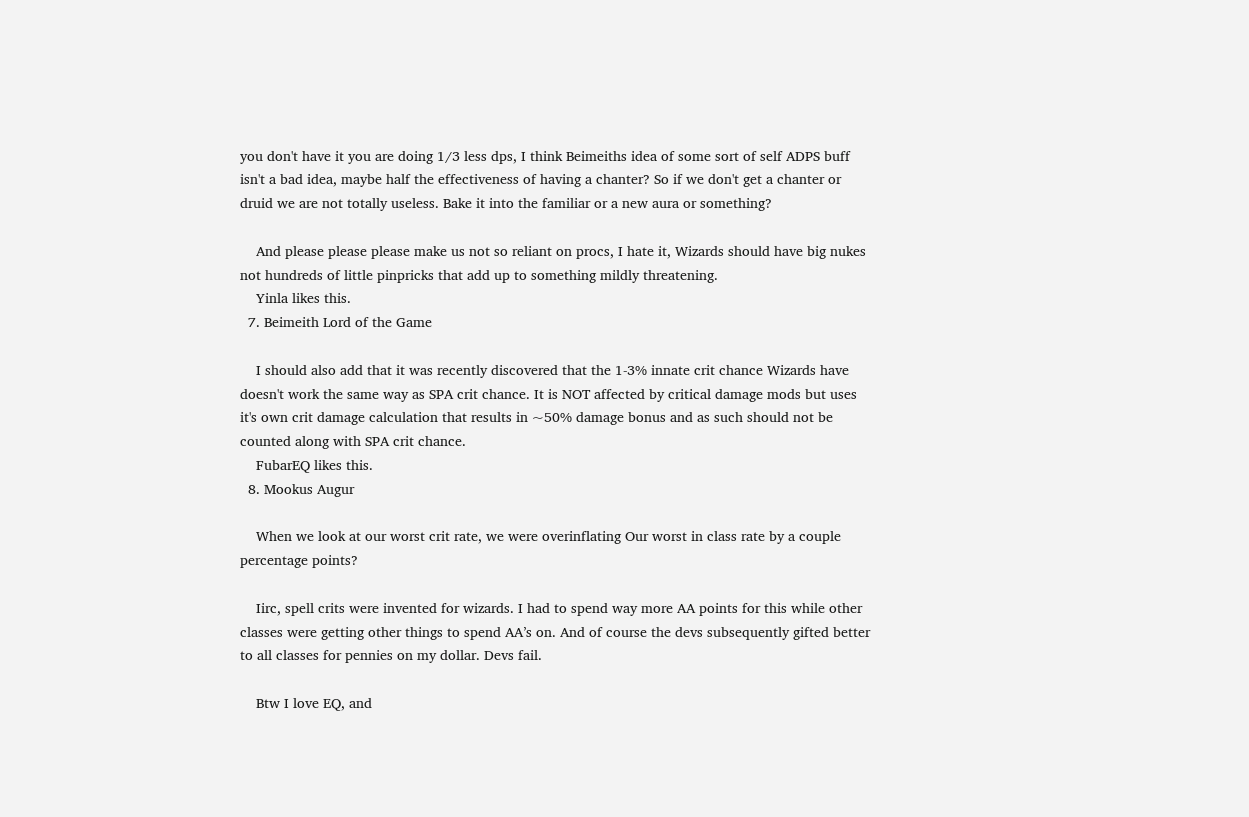you don't have it you are doing 1/3 less dps, I think Beimeiths idea of some sort of self ADPS buff isn't a bad idea, maybe half the effectiveness of having a chanter? So if we don't get a chanter or druid we are not totally useless. Bake it into the familiar or a new aura or something?

    And please please please make us not so reliant on procs, I hate it, Wizards should have big nukes not hundreds of little pinpricks that add up to something mildly threatening.
    Yinla likes this.
  7. Beimeith Lord of the Game

    I should also add that it was recently discovered that the 1-3% innate crit chance Wizards have doesn't work the same way as SPA crit chance. It is NOT affected by critical damage mods but uses it's own crit damage calculation that results in ~50% damage bonus and as such should not be counted along with SPA crit chance.
    FubarEQ likes this.
  8. Mookus Augur

    When we look at our worst crit rate, we were overinflating Our worst in class rate by a couple percentage points?

    Iirc, spell crits were invented for wizards. I had to spend way more AA points for this while other classes were getting other things to spend AA’s on. And of course the devs subsequently gifted better to all classes for pennies on my dollar. Devs fail.

    Btw I love EQ, and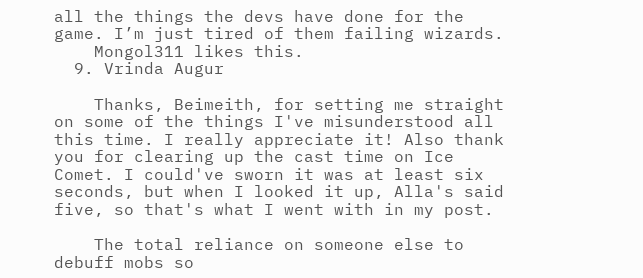all the things the devs have done for the game. I’m just tired of them failing wizards.
    Mongol311 likes this.
  9. Vrinda Augur

    Thanks, Beimeith, for setting me straight on some of the things I've misunderstood all this time. I really appreciate it! Also thank you for clearing up the cast time on Ice Comet. I could've sworn it was at least six seconds, but when I looked it up, Alla's said five, so that's what I went with in my post.

    The total reliance on someone else to debuff mobs so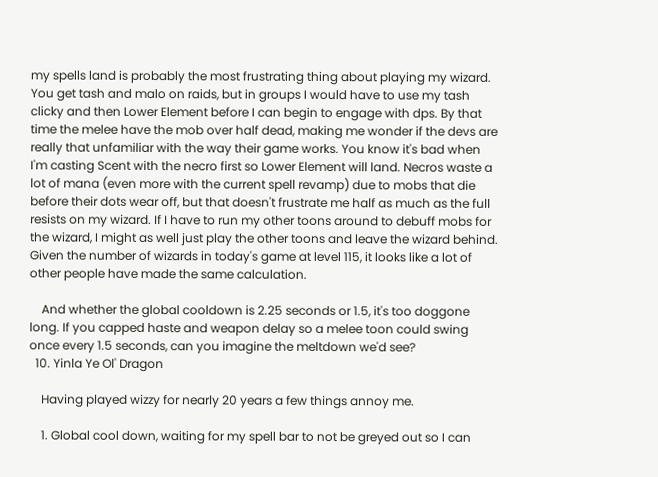my spells land is probably the most frustrating thing about playing my wizard. You get tash and malo on raids, but in groups I would have to use my tash clicky and then Lower Element before I can begin to engage with dps. By that time the melee have the mob over half dead, making me wonder if the devs are really that unfamiliar with the way their game works. You know it's bad when I'm casting Scent with the necro first so Lower Element will land. Necros waste a lot of mana (even more with the current spell revamp) due to mobs that die before their dots wear off, but that doesn't frustrate me half as much as the full resists on my wizard. If I have to run my other toons around to debuff mobs for the wizard, I might as well just play the other toons and leave the wizard behind. Given the number of wizards in today's game at level 115, it looks like a lot of other people have made the same calculation.

    And whether the global cooldown is 2.25 seconds or 1.5, it's too doggone long. If you capped haste and weapon delay so a melee toon could swing once every 1.5 seconds, can you imagine the meltdown we'd see?
  10. Yinla Ye Ol' Dragon

    Having played wizzy for nearly 20 years a few things annoy me.

    1. Global cool down, waiting for my spell bar to not be greyed out so I can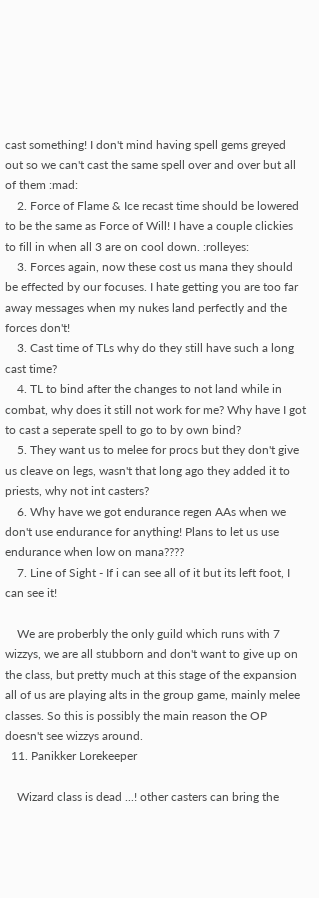cast something! I don't mind having spell gems greyed out so we can't cast the same spell over and over but all of them :mad:
    2. Force of Flame & Ice recast time should be lowered to be the same as Force of Will! I have a couple clickies to fill in when all 3 are on cool down. :rolleyes:
    3. Forces again, now these cost us mana they should be effected by our focuses. I hate getting you are too far away messages when my nukes land perfectly and the forces don't!
    3. Cast time of TLs why do they still have such a long cast time?
    4. TL to bind after the changes to not land while in combat, why does it still not work for me? Why have I got to cast a seperate spell to go to by own bind?
    5. They want us to melee for procs but they don't give us cleave on legs, wasn't that long ago they added it to priests, why not int casters?
    6. Why have we got endurance regen AAs when we don't use endurance for anything! Plans to let us use endurance when low on mana????
    7. Line of Sight - If i can see all of it but its left foot, I can see it!

    We are proberbly the only guild which runs with 7 wizzys, we are all stubborn and don't want to give up on the class, but pretty much at this stage of the expansion all of us are playing alts in the group game, mainly melee classes. So this is possibly the main reason the OP doesn't see wizzys around.
  11. Panikker Lorekeeper

    Wizard class is dead ...! other casters can bring the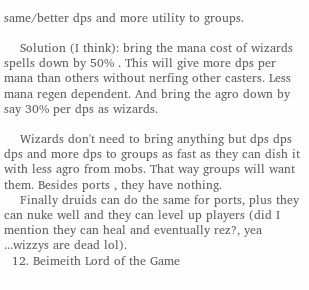same/better dps and more utility to groups.

    Solution (I think): bring the mana cost of wizards spells down by 50% . This will give more dps per mana than others without nerfing other casters. Less mana regen dependent. And bring the agro down by say 30% per dps as wizards.

    Wizards don't need to bring anything but dps dps dps and more dps to groups as fast as they can dish it with less agro from mobs. That way groups will want them. Besides ports , they have nothing.
    Finally druids can do the same for ports, plus they can nuke well and they can level up players (did I mention they can heal and eventually rez?, yea ...wizzys are dead lol).
  12. Beimeith Lord of the Game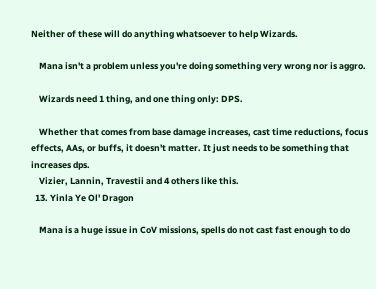Neither of these will do anything whatsoever to help Wizards.

    Mana isn't a problem unless you're doing something very wrong nor is aggro.

    Wizards need 1 thing, and one thing only: DPS.

    Whether that comes from base damage increases, cast time reductions, focus effects, AAs, or buffs, it doesn't matter. It just needs to be something that increases dps.
    Vizier, Lannin, Travestii and 4 others like this.
  13. Yinla Ye Ol' Dragon

    Mana is a huge issue in CoV missions, spells do not cast fast enough to do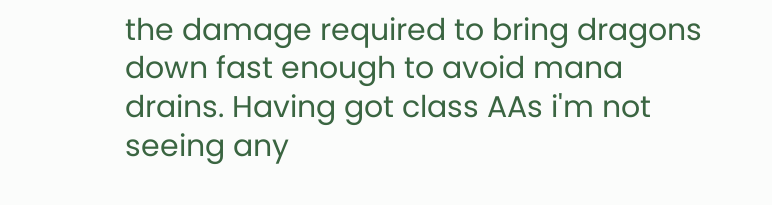the damage required to bring dragons down fast enough to avoid mana drains. Having got class AAs i'm not seeing any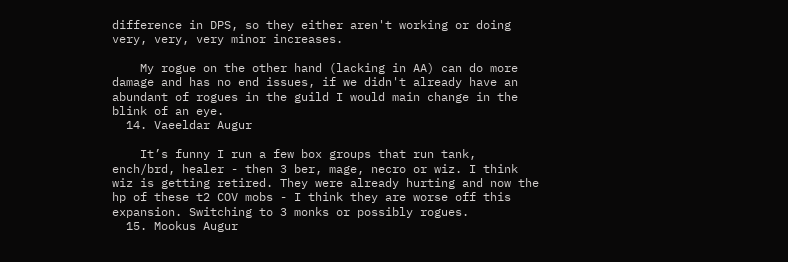difference in DPS, so they either aren't working or doing very, very, very minor increases.

    My rogue on the other hand (lacking in AA) can do more damage and has no end issues, if we didn't already have an abundant of rogues in the guild I would main change in the blink of an eye.
  14. Vaeeldar Augur

    It’s funny I run a few box groups that run tank, ench/brd, healer - then 3 ber, mage, necro or wiz. I think wiz is getting retired. They were already hurting and now the hp of these t2 COV mobs - I think they are worse off this expansion. Switching to 3 monks or possibly rogues.
  15. Mookus Augur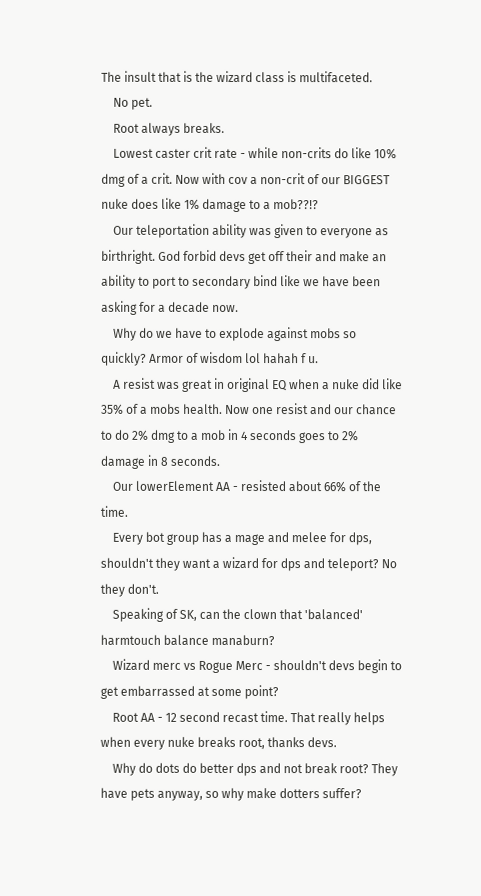The insult that is the wizard class is multifaceted.
    No pet.
    Root always breaks.
    Lowest caster crit rate - while non-crits do like 10% dmg of a crit. Now with cov a non-crit of our BIGGEST nuke does like 1% damage to a mob??!?
    Our teleportation ability was given to everyone as birthright. God forbid devs get off their and make an ability to port to secondary bind like we have been asking for a decade now.
    Why do we have to explode against mobs so quickly? Armor of wisdom lol hahah f u.
    A resist was great in original EQ when a nuke did like 35% of a mobs health. Now one resist and our chance to do 2% dmg to a mob in 4 seconds goes to 2% damage in 8 seconds.
    Our lowerElement AA - resisted about 66% of the time.
    Every bot group has a mage and melee for dps, shouldn't they want a wizard for dps and teleport? No they don't.
    Speaking of SK, can the clown that 'balanced' harmtouch balance manaburn?
    Wizard merc vs Rogue Merc - shouldn't devs begin to get embarrassed at some point?
    Root AA - 12 second recast time. That really helps when every nuke breaks root, thanks devs.
    Why do dots do better dps and not break root? They have pets anyway, so why make dotters suffer?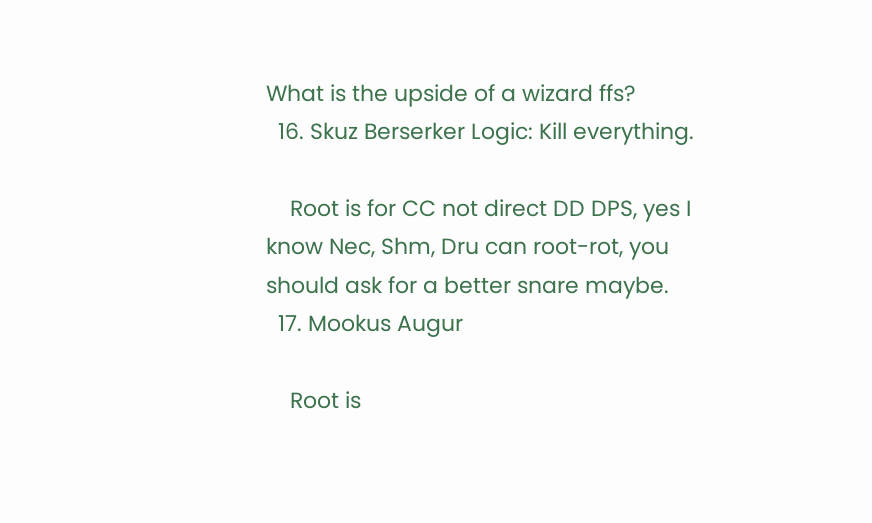What is the upside of a wizard ffs?
  16. Skuz Berserker Logic: Kill everything.

    Root is for CC not direct DD DPS, yes I know Nec, Shm, Dru can root-rot, you should ask for a better snare maybe.
  17. Mookus Augur

    Root is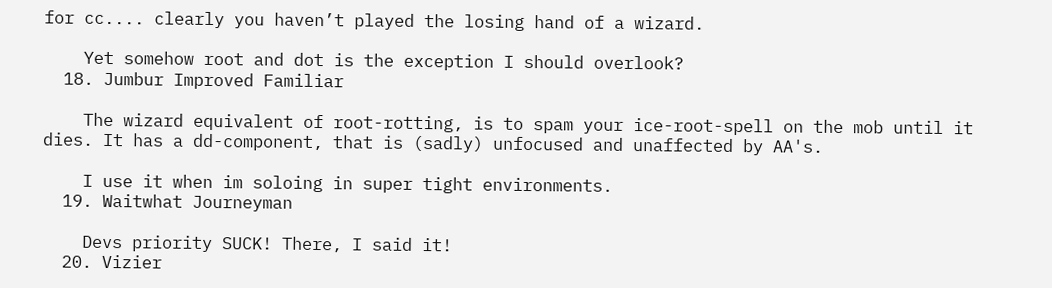for cc.... clearly you haven’t played the losing hand of a wizard.

    Yet somehow root and dot is the exception I should overlook?
  18. Jumbur Improved Familiar

    The wizard equivalent of root-rotting, is to spam your ice-root-spell on the mob until it dies. It has a dd-component, that is (sadly) unfocused and unaffected by AA's.

    I use it when im soloing in super tight environments.
  19. Waitwhat Journeyman

    Devs priority SUCK! There, I said it!
  20. Vizier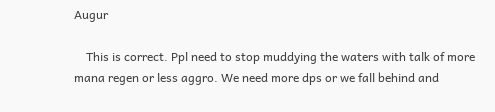Augur

    This is correct. Ppl need to stop muddying the waters with talk of more mana regen or less aggro. We need more dps or we fall behind and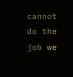cannot do the job we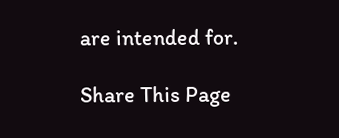are intended for.

Share This Page